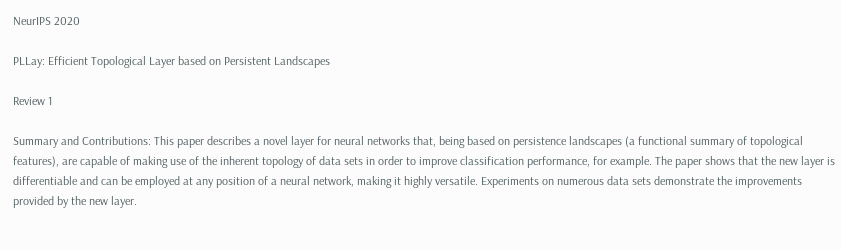NeurIPS 2020

PLLay: Efficient Topological Layer based on Persistent Landscapes

Review 1

Summary and Contributions: This paper describes a novel layer for neural networks that, being based on persistence landscapes (a functional summary of topological features), are capable of making use of the inherent topology of data sets in order to improve classification performance, for example. The paper shows that the new layer is differentiable and can be employed at any position of a neural network, making it highly versatile. Experiments on numerous data sets demonstrate the improvements provided by the new layer.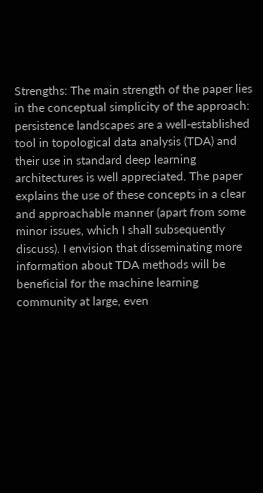Strengths: The main strength of the paper lies in the conceptual simplicity of the approach: persistence landscapes are a well-established tool in topological data analysis (TDA) and their use in standard deep learning architectures is well appreciated. The paper explains the use of these concepts in a clear and approachable manner (apart from some minor issues, which I shall subsequently discuss). I envision that disseminating more information about TDA methods will be beneficial for the machine learning community at large, even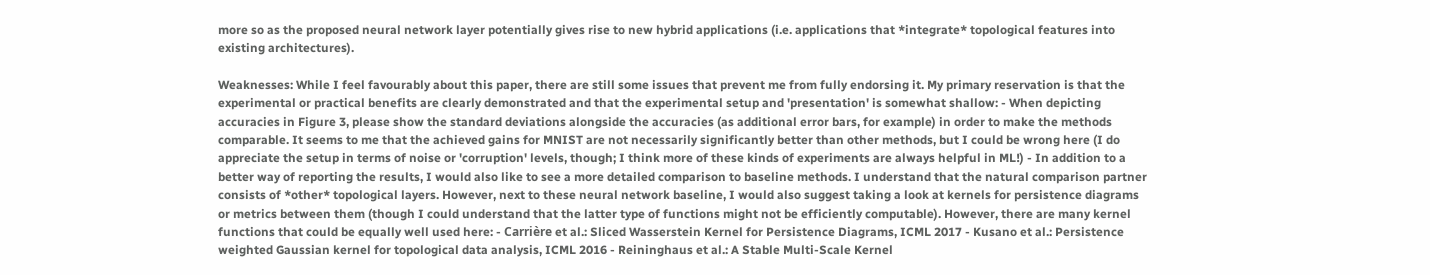more so as the proposed neural network layer potentially gives rise to new hybrid applications (i.e. applications that *integrate* topological features into existing architectures).

Weaknesses: While I feel favourably about this paper, there are still some issues that prevent me from fully endorsing it. My primary reservation is that the experimental or practical benefits are clearly demonstrated and that the experimental setup and 'presentation' is somewhat shallow: - When depicting accuracies in Figure 3, please show the standard deviations alongside the accuracies (as additional error bars, for example) in order to make the methods comparable. It seems to me that the achieved gains for MNIST are not necessarily significantly better than other methods, but I could be wrong here (I do appreciate the setup in terms of noise or 'corruption' levels, though; I think more of these kinds of experiments are always helpful in ML!) - In addition to a better way of reporting the results, I would also like to see a more detailed comparison to baseline methods. I understand that the natural comparison partner consists of *other* topological layers. However, next to these neural network baseline, I would also suggest taking a look at kernels for persistence diagrams or metrics between them (though I could understand that the latter type of functions might not be efficiently computable). However, there are many kernel functions that could be equally well used here: - Carrière et al.: Sliced Wasserstein Kernel for Persistence Diagrams, ICML 2017 - Kusano et al.: Persistence weighted Gaussian kernel for topological data analysis, ICML 2016 - Reininghaus et al.: A Stable Multi-Scale Kernel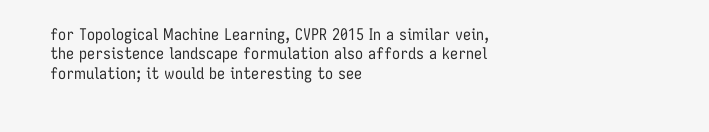for Topological Machine Learning, CVPR 2015 In a similar vein, the persistence landscape formulation also affords a kernel formulation; it would be interesting to see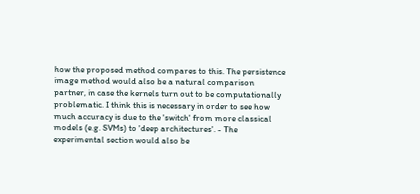how the proposed method compares to this. The persistence image method would also be a natural comparison partner, in case the kernels turn out to be computationally problematic. I think this is necessary in order to see how much accuracy is due to the 'switch' from more classical models (e.g. SVMs) to 'deep architectures'. - The experimental section would also be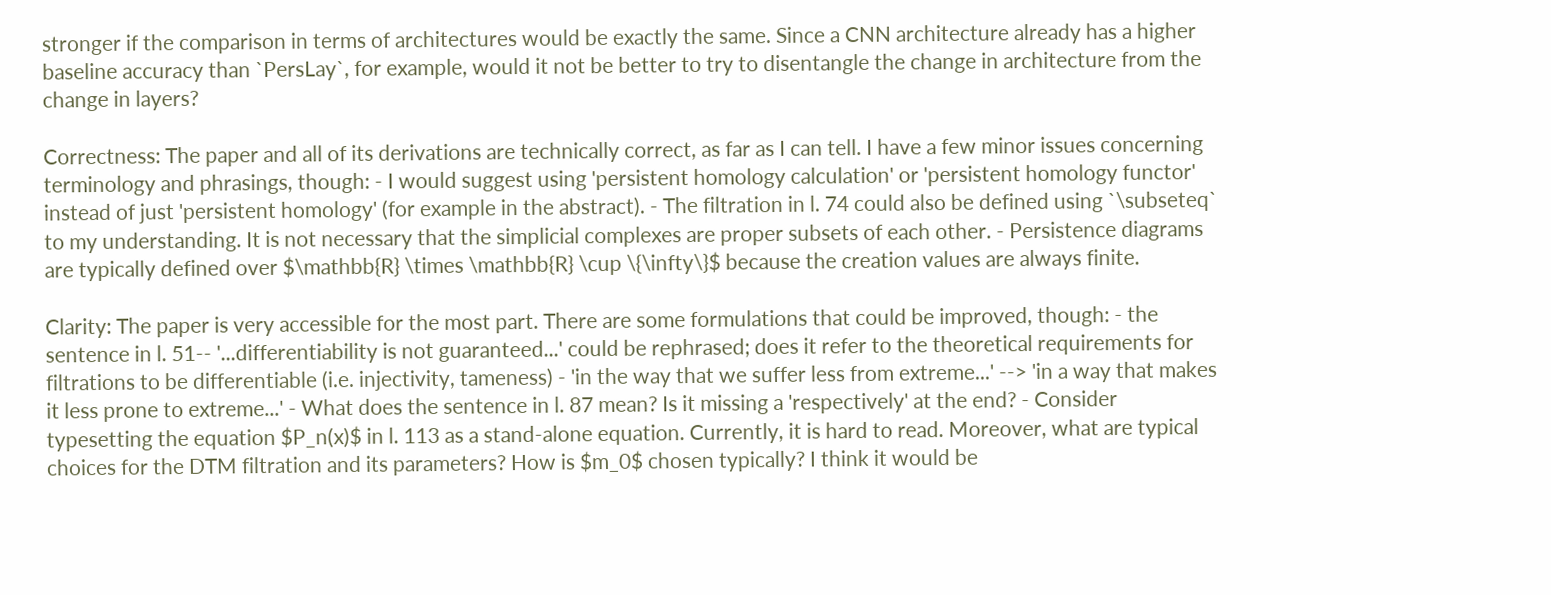stronger if the comparison in terms of architectures would be exactly the same. Since a CNN architecture already has a higher baseline accuracy than `PersLay`, for example, would it not be better to try to disentangle the change in architecture from the change in layers?

Correctness: The paper and all of its derivations are technically correct, as far as I can tell. I have a few minor issues concerning terminology and phrasings, though: - I would suggest using 'persistent homology calculation' or 'persistent homology functor' instead of just 'persistent homology' (for example in the abstract). - The filtration in l. 74 could also be defined using `\subseteq` to my understanding. It is not necessary that the simplicial complexes are proper subsets of each other. - Persistence diagrams are typically defined over $\mathbb{R} \times \mathbb{R} \cup \{\infty\}$ because the creation values are always finite.

Clarity: The paper is very accessible for the most part. There are some formulations that could be improved, though: - the sentence in l. 51-- '...differentiability is not guaranteed...' could be rephrased; does it refer to the theoretical requirements for filtrations to be differentiable (i.e. injectivity, tameness) - 'in the way that we suffer less from extreme...' --> 'in a way that makes it less prone to extreme...' - What does the sentence in l. 87 mean? Is it missing a 'respectively' at the end? - Consider typesetting the equation $P_n(x)$ in l. 113 as a stand-alone equation. Currently, it is hard to read. Moreover, what are typical choices for the DTM filtration and its parameters? How is $m_0$ chosen typically? I think it would be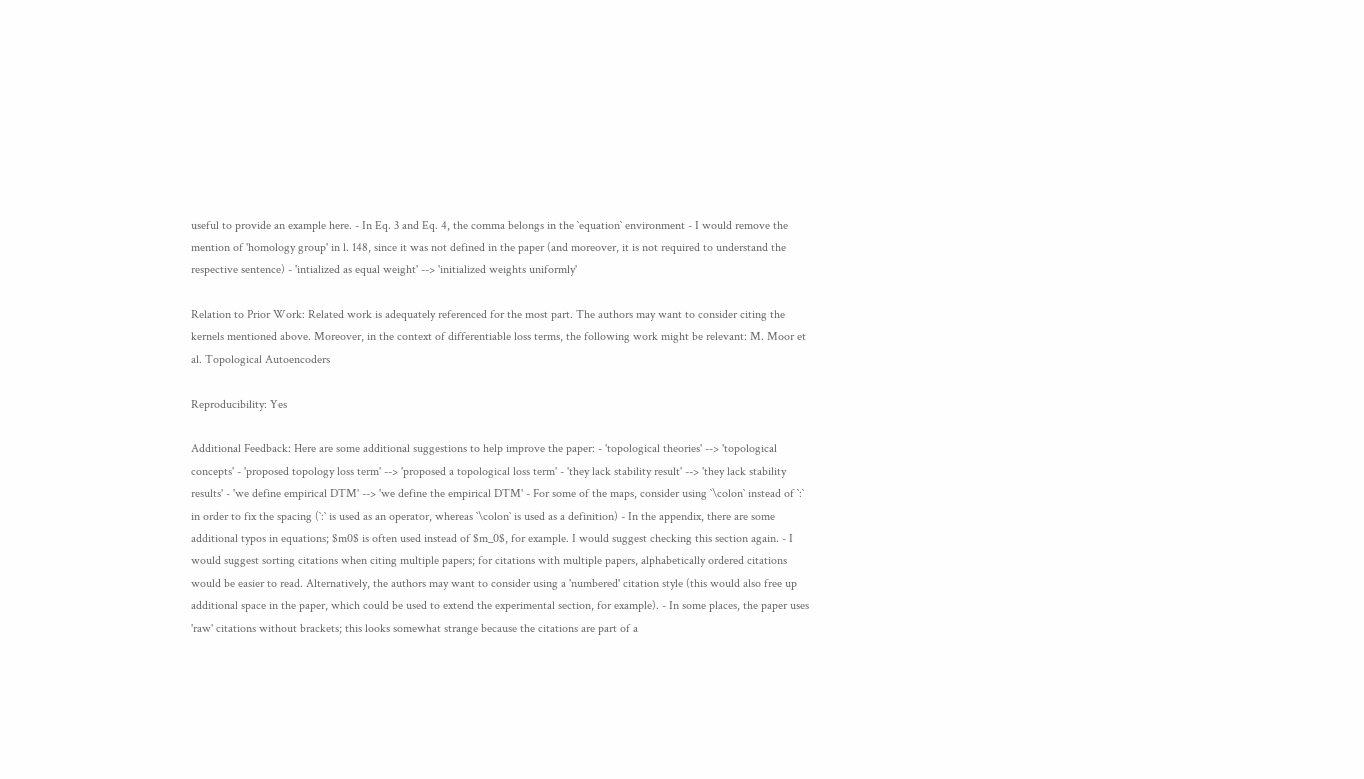useful to provide an example here. - In Eq. 3 and Eq. 4, the comma belongs in the `equation` environment - I would remove the mention of 'homology group' in l. 148, since it was not defined in the paper (and moreover, it is not required to understand the respective sentence) - 'intialized as equal weight' --> 'initialized weights uniformly'

Relation to Prior Work: Related work is adequately referenced for the most part. The authors may want to consider citing the kernels mentioned above. Moreover, in the context of differentiable loss terms, the following work might be relevant: M. Moor et al. Topological Autoencoders

Reproducibility: Yes

Additional Feedback: Here are some additional suggestions to help improve the paper: - 'topological theories' --> 'topological concepts' - 'proposed topology loss term' --> 'proposed a topological loss term' - 'they lack stability result' --> 'they lack stability results' - 'we define empirical DTM' --> 'we define the empirical DTM' - For some of the maps, consider using `\colon` instead of `:` in order to fix the spacing (`:` is used as an operator, whereas `\colon` is used as a definition) - In the appendix, there are some additional typos in equations; $m0$ is often used instead of $m_0$, for example. I would suggest checking this section again. - I would suggest sorting citations when citing multiple papers; for citations with multiple papers, alphabetically ordered citations would be easier to read. Alternatively, the authors may want to consider using a 'numbered' citation style (this would also free up additional space in the paper, which could be used to extend the experimental section, for example). - In some places, the paper uses 'raw' citations without brackets; this looks somewhat strange because the citations are part of a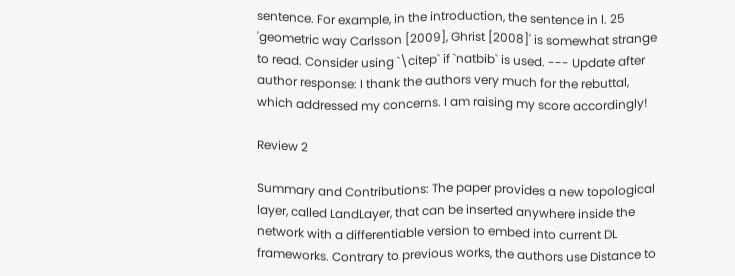sentence. For example, in the introduction, the sentence in l. 25 'geometric way Carlsson [2009], Ghrist [2008]' is somewhat strange to read. Consider using `\citep` if `natbib` is used. --- Update after author response: I thank the authors very much for the rebuttal, which addressed my concerns. I am raising my score accordingly!

Review 2

Summary and Contributions: The paper provides a new topological layer, called LandLayer, that can be inserted anywhere inside the network with a differentiable version to embed into current DL frameworks. Contrary to previous works, the authors use Distance to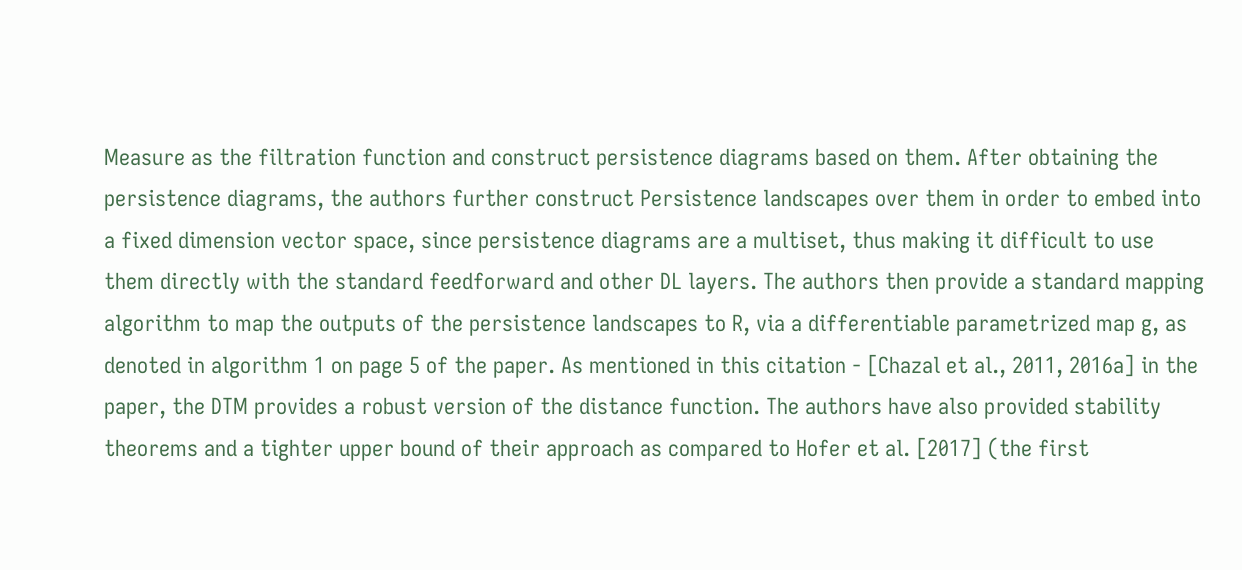Measure as the filtration function and construct persistence diagrams based on them. After obtaining the persistence diagrams, the authors further construct Persistence landscapes over them in order to embed into a fixed dimension vector space, since persistence diagrams are a multiset, thus making it difficult to use them directly with the standard feedforward and other DL layers. The authors then provide a standard mapping algorithm to map the outputs of the persistence landscapes to R, via a differentiable parametrized map g, as denoted in algorithm 1 on page 5 of the paper. As mentioned in this citation - [Chazal et al., 2011, 2016a] in the paper, the DTM provides a robust version of the distance function. The authors have also provided stability theorems and a tighter upper bound of their approach as compared to Hofer et al. [2017] (the first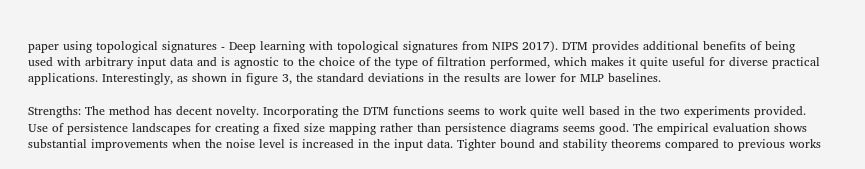paper using topological signatures - Deep learning with topological signatures from NIPS 2017). DTM provides additional benefits of being used with arbitrary input data and is agnostic to the choice of the type of filtration performed, which makes it quite useful for diverse practical applications. Interestingly, as shown in figure 3, the standard deviations in the results are lower for MLP baselines.

Strengths: The method has decent novelty. Incorporating the DTM functions seems to work quite well based in the two experiments provided. Use of persistence landscapes for creating a fixed size mapping rather than persistence diagrams seems good. The empirical evaluation shows substantial improvements when the noise level is increased in the input data. Tighter bound and stability theorems compared to previous works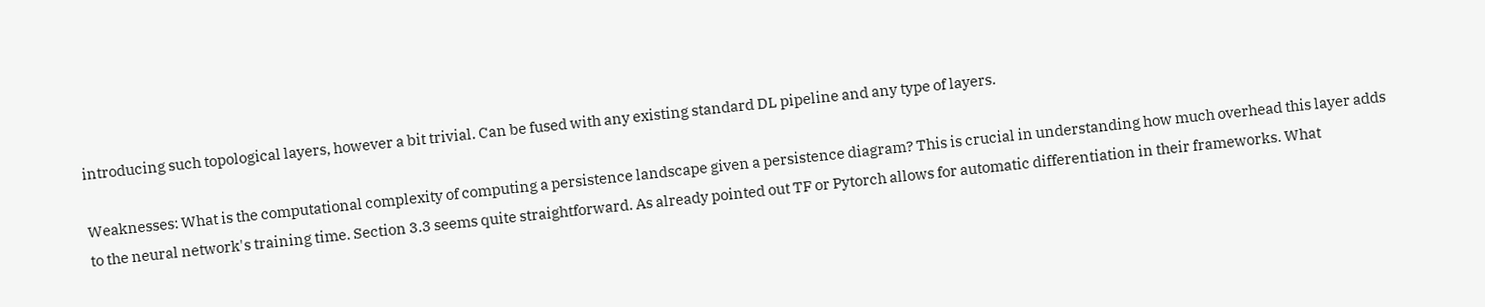introducing such topological layers, however a bit trivial. Can be fused with any existing standard DL pipeline and any type of layers.

Weaknesses: What is the computational complexity of computing a persistence landscape given a persistence diagram? This is crucial in understanding how much overhead this layer adds to the neural network's training time. Section 3.3 seems quite straightforward. As already pointed out TF or Pytorch allows for automatic differentiation in their frameworks. What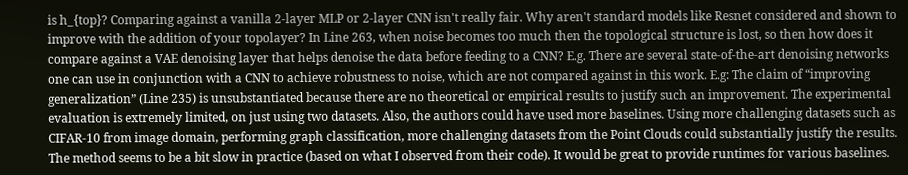is h_{top}? Comparing against a vanilla 2-layer MLP or 2-layer CNN isn't really fair. Why aren't standard models like Resnet considered and shown to improve with the addition of your topolayer? In Line 263, when noise becomes too much then the topological structure is lost, so then how does it compare against a VAE denoising layer that helps denoise the data before feeding to a CNN? E.g. There are several state-of-the-art denoising networks one can use in conjunction with a CNN to achieve robustness to noise, which are not compared against in this work. E.g: The claim of “improving generalization” (Line 235) is unsubstantiated because there are no theoretical or empirical results to justify such an improvement. The experimental evaluation is extremely limited, on just using two datasets. Also, the authors could have used more baselines. Using more challenging datasets such as CIFAR-10 from image domain, performing graph classification, more challenging datasets from the Point Clouds could substantially justify the results. The method seems to be a bit slow in practice (based on what I observed from their code). It would be great to provide runtimes for various baselines.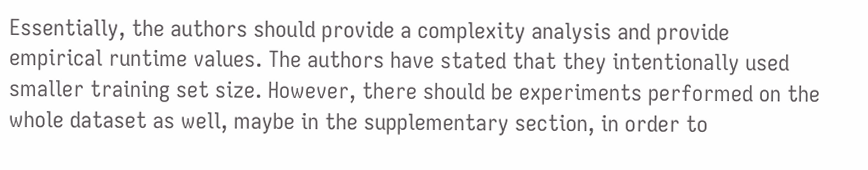Essentially, the authors should provide a complexity analysis and provide empirical runtime values. The authors have stated that they intentionally used smaller training set size. However, there should be experiments performed on the whole dataset as well, maybe in the supplementary section, in order to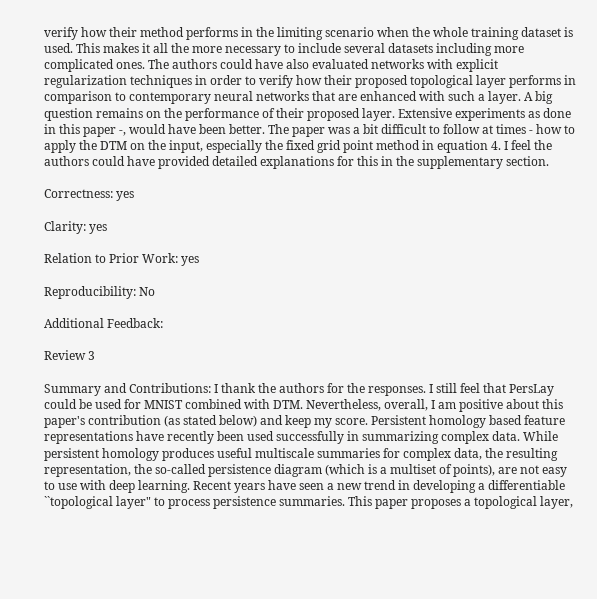verify how their method performs in the limiting scenario when the whole training dataset is used. This makes it all the more necessary to include several datasets including more complicated ones. The authors could have also evaluated networks with explicit regularization techniques in order to verify how their proposed topological layer performs in comparison to contemporary neural networks that are enhanced with such a layer. A big question remains on the performance of their proposed layer. Extensive experiments as done in this paper -, would have been better. The paper was a bit difficult to follow at times - how to apply the DTM on the input, especially the fixed grid point method in equation 4. I feel the authors could have provided detailed explanations for this in the supplementary section.

Correctness: yes

Clarity: yes

Relation to Prior Work: yes

Reproducibility: No

Additional Feedback:

Review 3

Summary and Contributions: I thank the authors for the responses. I still feel that PersLay could be used for MNIST combined with DTM. Nevertheless, overall, I am positive about this paper's contribution (as stated below) and keep my score. Persistent homology based feature representations have recently been used successfully in summarizing complex data. While persistent homology produces useful multiscale summaries for complex data, the resulting representation, the so-called persistence diagram (which is a multiset of points), are not easy to use with deep learning. Recent years have seen a new trend in developing a differentiable ``topological layer" to process persistence summaries. This paper proposes a topological layer,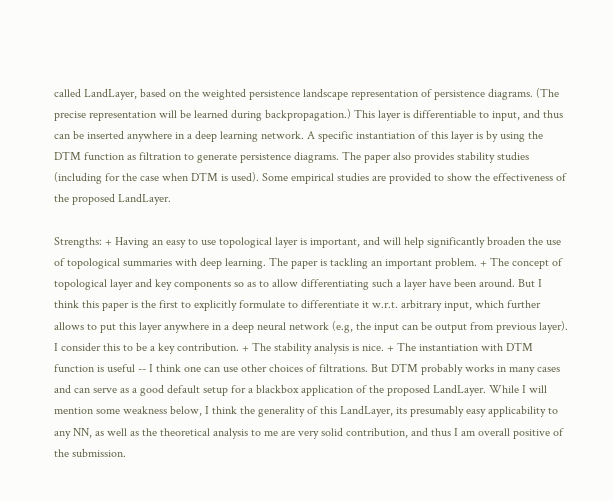called LandLayer, based on the weighted persistence landscape representation of persistence diagrams. (The precise representation will be learned during backpropagation.) This layer is differentiable to input, and thus can be inserted anywhere in a deep learning network. A specific instantiation of this layer is by using the DTM function as filtration to generate persistence diagrams. The paper also provides stability studies (including for the case when DTM is used). Some empirical studies are provided to show the effectiveness of the proposed LandLayer.

Strengths: + Having an easy to use topological layer is important, and will help significantly broaden the use of topological summaries with deep learning. The paper is tackling an important problem. + The concept of topological layer and key components so as to allow differentiating such a layer have been around. But I think this paper is the first to explicitly formulate to differentiate it w.r.t. arbitrary input, which further allows to put this layer anywhere in a deep neural network (e.g, the input can be output from previous layer). I consider this to be a key contribution. + The stability analysis is nice. + The instantiation with DTM function is useful -- I think one can use other choices of filtrations. But DTM probably works in many cases and can serve as a good default setup for a blackbox application of the proposed LandLayer. While I will mention some weakness below, I think the generality of this LandLayer, its presumably easy applicability to any NN, as well as the theoretical analysis to me are very solid contribution, and thus I am overall positive of the submission.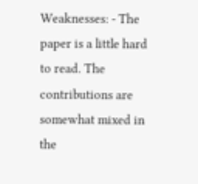Weaknesses: - The paper is a little hard to read. The contributions are somewhat mixed in the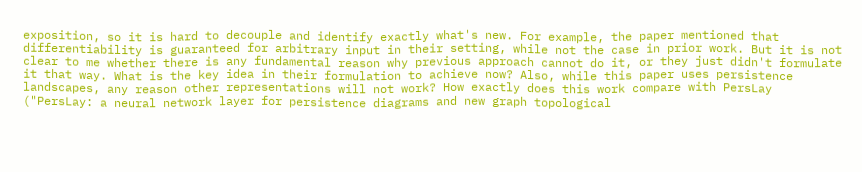exposition, so it is hard to decouple and identify exactly what's new. For example, the paper mentioned that differentiability is guaranteed for arbitrary input in their setting, while not the case in prior work. But it is not clear to me whether there is any fundamental reason why previous approach cannot do it, or they just didn't formulate it that way. What is the key idea in their formulation to achieve now? Also, while this paper uses persistence landscapes, any reason other representations will not work? How exactly does this work compare with PersLay ("PersLay: a neural network layer for persistence diagrams and new graph topological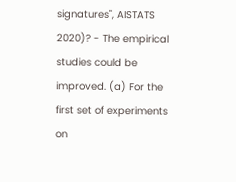signatures", AISTATS 2020)? - The empirical studies could be improved. (a) For the first set of experiments on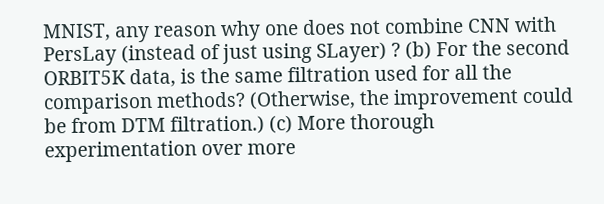MNIST, any reason why one does not combine CNN with PersLay (instead of just using SLayer) ? (b) For the second ORBIT5K data, is the same filtration used for all the comparison methods? (Otherwise, the improvement could be from DTM filtration.) (c) More thorough experimentation over more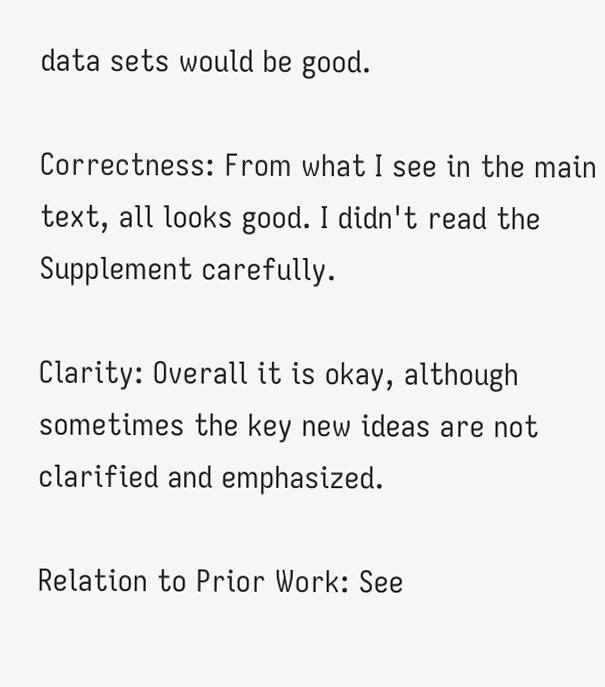data sets would be good.

Correctness: From what I see in the main text, all looks good. I didn't read the Supplement carefully.

Clarity: Overall it is okay, although sometimes the key new ideas are not clarified and emphasized.

Relation to Prior Work: See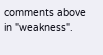comments above in "weakness".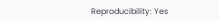Reproducibility: Yes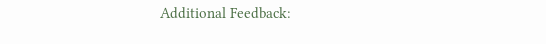Additional Feedback: